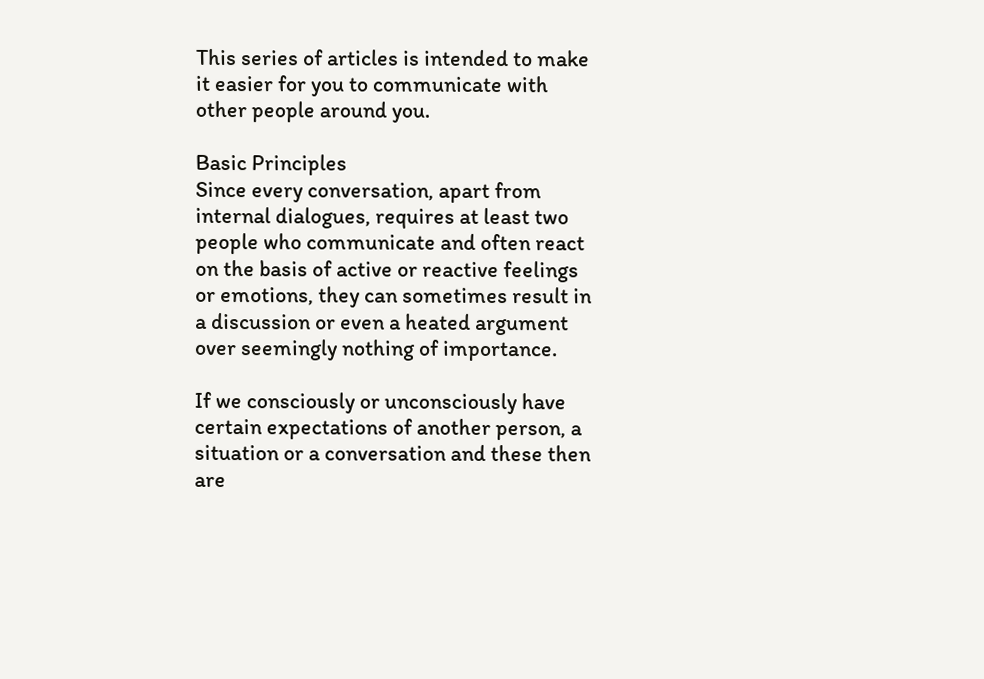This series of articles is intended to make it easier for you to communicate with other people around you.

Basic Principles
Since every conversation, apart from internal dialogues, requires at least two people who communicate and often react on the basis of active or reactive feelings or emotions, they can sometimes result in a discussion or even a heated argument over seemingly nothing of importance.

If we consciously or unconsciously have certain expectations of another person, a situation or a conversation and these then are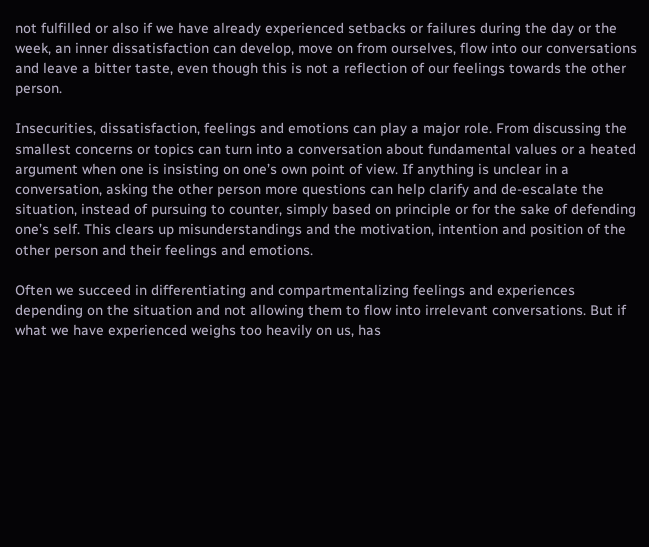not fulfilled or also if we have already experienced setbacks or failures during the day or the week, an inner dissatisfaction can develop, move on from ourselves, flow into our conversations and leave a bitter taste, even though this is not a reflection of our feelings towards the other person.

Insecurities, dissatisfaction, feelings and emotions can play a major role. From discussing the smallest concerns or topics can turn into a conversation about fundamental values or a heated argument when one is insisting on one’s own point of view. If anything is unclear in a conversation, asking the other person more questions can help clarify and de-escalate the situation, instead of pursuing to counter, simply based on principle or for the sake of defending one’s self. This clears up misunderstandings and the motivation, intention and position of the other person and their feelings and emotions.

Often we succeed in differentiating and compartmentalizing feelings and experiences depending on the situation and not allowing them to flow into irrelevant conversations. But if what we have experienced weighs too heavily on us, has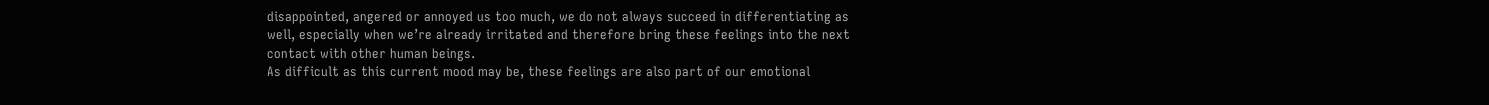disappointed, angered or annoyed us too much, we do not always succeed in differentiating as well, especially when we’re already irritated and therefore bring these feelings into the next contact with other human beings.
As difficult as this current mood may be, these feelings are also part of our emotional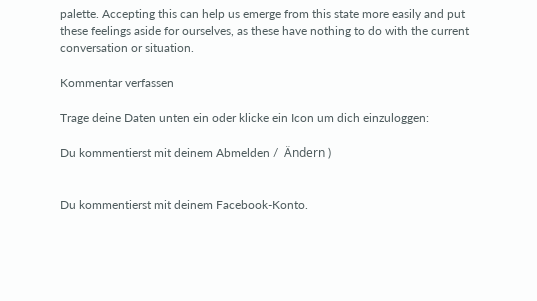palette. Accepting this can help us emerge from this state more easily and put these feelings aside for ourselves, as these have nothing to do with the current conversation or situation.

Kommentar verfassen

Trage deine Daten unten ein oder klicke ein Icon um dich einzuloggen:

Du kommentierst mit deinem Abmelden /  Ändern )


Du kommentierst mit deinem Facebook-Konto.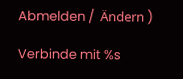Abmelden /  Ändern )

Verbinde mit %s